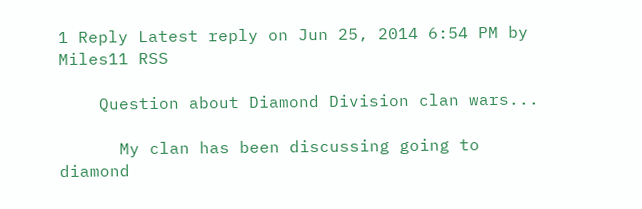1 Reply Latest reply on Jun 25, 2014 6:54 PM by Miles11 RSS

    Question about Diamond Division clan wars...

      My clan has been discussing going to diamond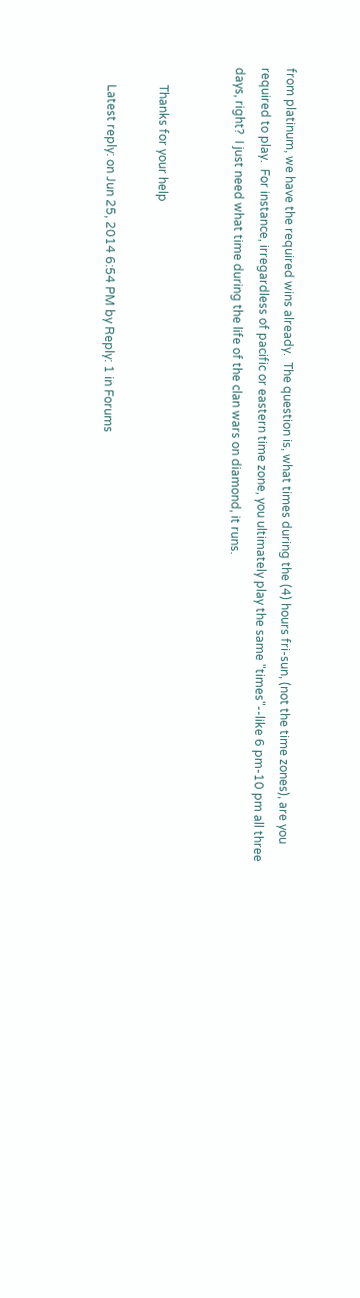from platinum, we have the required wins already.  The question is, what times during the (4) hours fri-sun, (not the time zones), are you required to play.  For instance, irregardless of pacific or eastern time zone, you ultimately play the same "times"--like 6 pm-10 pm all three days, right?  I just need what time during the life of the clan wars on diamond, it runs.


      Thanks for your help

      Latest reply: on Jun 25, 2014 6:54 PM by Reply: 1 in Forums